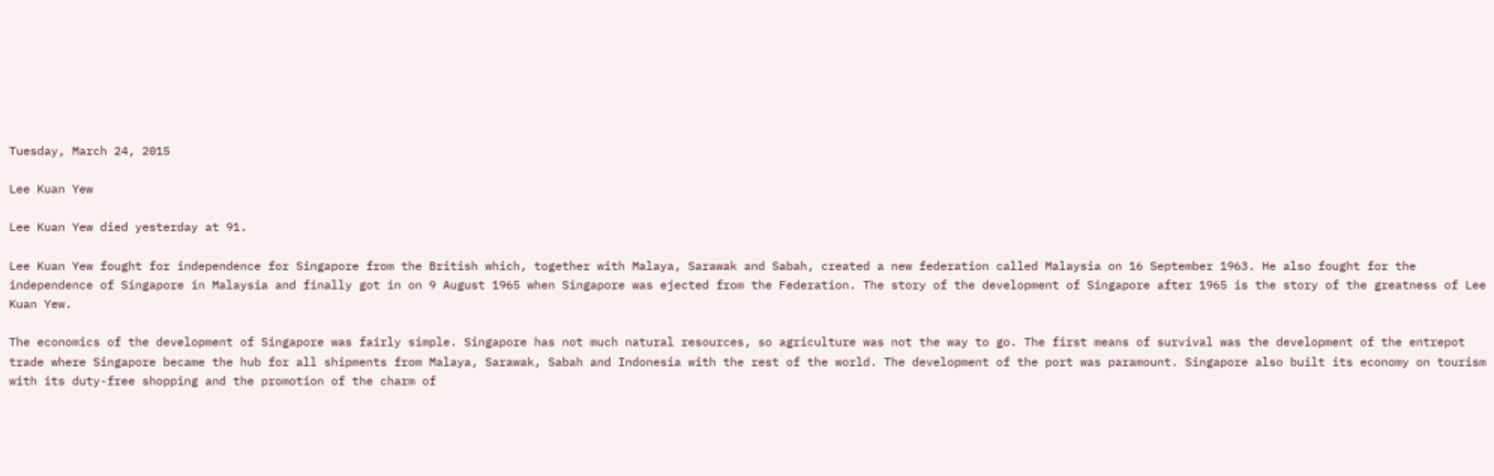Tuesday, March 24, 2015

Lee Kuan Yew

Lee Kuan Yew died yesterday at 91.

Lee Kuan Yew fought for independence for Singapore from the British which, together with Malaya, Sarawak and Sabah, created a new federation called Malaysia on 16 September 1963. He also fought for the independence of Singapore in Malaysia and finally got in on 9 August 1965 when Singapore was ejected from the Federation. The story of the development of Singapore after 1965 is the story of the greatness of Lee Kuan Yew.

The economics of the development of Singapore was fairly simple. Singapore has not much natural resources, so agriculture was not the way to go. The first means of survival was the development of the entrepot trade where Singapore became the hub for all shipments from Malaya, Sarawak, Sabah and Indonesia with the rest of the world. The development of the port was paramount. Singapore also built its economy on tourism with its duty-free shopping and the promotion of the charm of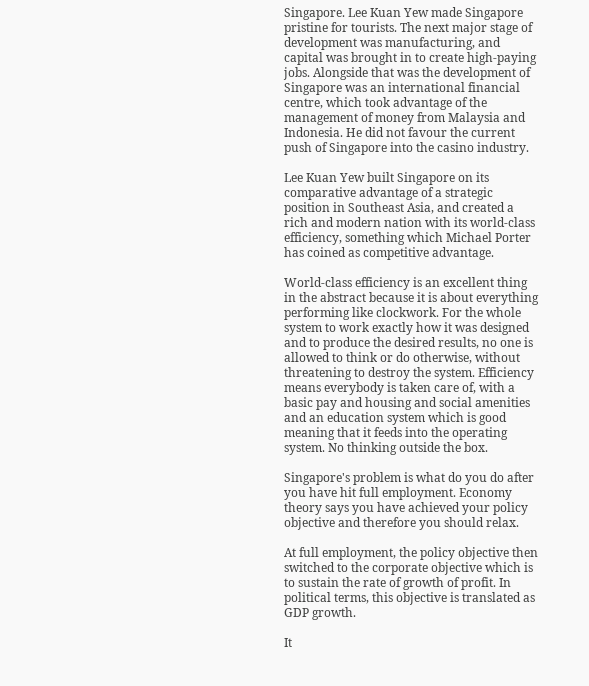Singapore. Lee Kuan Yew made Singapore pristine for tourists. The next major stage of development was manufacturing, and capital was brought in to create high-paying jobs. Alongside that was the development of Singapore was an international financial centre, which took advantage of the management of money from Malaysia and Indonesia. He did not favour the current push of Singapore into the casino industry.

Lee Kuan Yew built Singapore on its comparative advantage of a strategic position in Southeast Asia, and created a rich and modern nation with its world-class efficiency, something which Michael Porter has coined as competitive advantage.

World-class efficiency is an excellent thing in the abstract because it is about everything performing like clockwork. For the whole system to work exactly how it was designed and to produce the desired results, no one is allowed to think or do otherwise, without threatening to destroy the system. Efficiency means everybody is taken care of, with a basic pay and housing and social amenities and an education system which is good meaning that it feeds into the operating system. No thinking outside the box.

Singapore's problem is what do you do after you have hit full employment. Economy theory says you have achieved your policy objective and therefore you should relax.

At full employment, the policy objective then switched to the corporate objective which is to sustain the rate of growth of profit. In political terms, this objective is translated as GDP growth.

It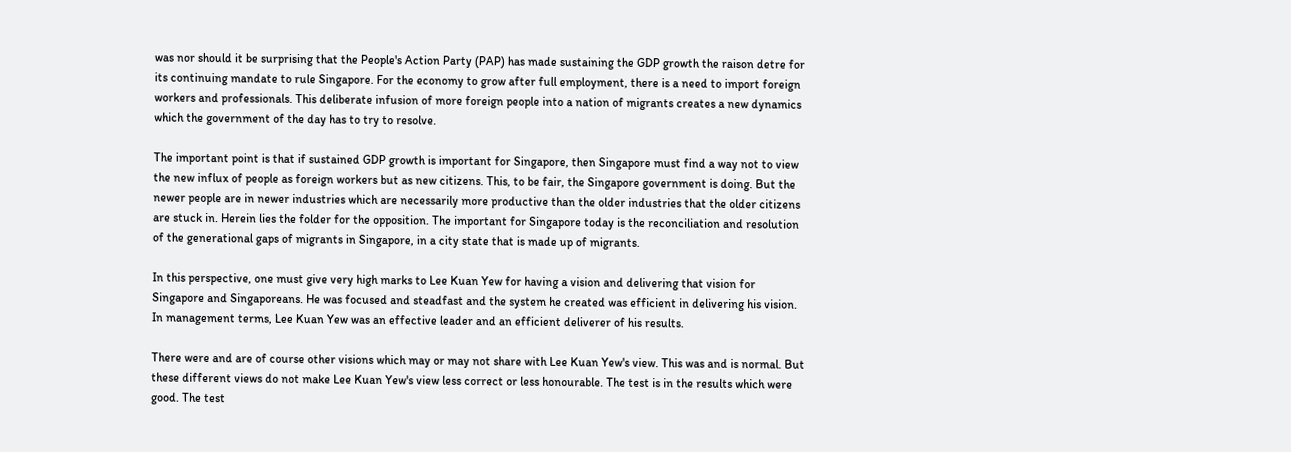was nor should it be surprising that the People's Action Party (PAP) has made sustaining the GDP growth the raison detre for its continuing mandate to rule Singapore. For the economy to grow after full employment, there is a need to import foreign workers and professionals. This deliberate infusion of more foreign people into a nation of migrants creates a new dynamics which the government of the day has to try to resolve.

The important point is that if sustained GDP growth is important for Singapore, then Singapore must find a way not to view the new influx of people as foreign workers but as new citizens. This, to be fair, the Singapore government is doing. But the newer people are in newer industries which are necessarily more productive than the older industries that the older citizens are stuck in. Herein lies the folder for the opposition. The important for Singapore today is the reconciliation and resolution of the generational gaps of migrants in Singapore, in a city state that is made up of migrants.

In this perspective, one must give very high marks to Lee Kuan Yew for having a vision and delivering that vision for Singapore and Singaporeans. He was focused and steadfast and the system he created was efficient in delivering his vision. In management terms, Lee Kuan Yew was an effective leader and an efficient deliverer of his results.

There were and are of course other visions which may or may not share with Lee Kuan Yew's view. This was and is normal. But these different views do not make Lee Kuan Yew's view less correct or less honourable. The test is in the results which were good. The test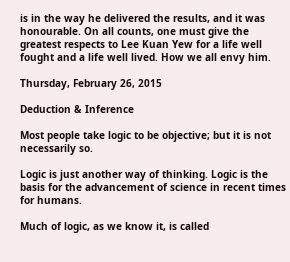is in the way he delivered the results, and it was honourable. On all counts, one must give the greatest respects to Lee Kuan Yew for a life well fought and a life well lived. How we all envy him.

Thursday, February 26, 2015

Deduction & Inference

Most people take logic to be objective; but it is not necessarily so.

Logic is just another way of thinking. Logic is the basis for the advancement of science in recent times for humans.

Much of logic, as we know it, is called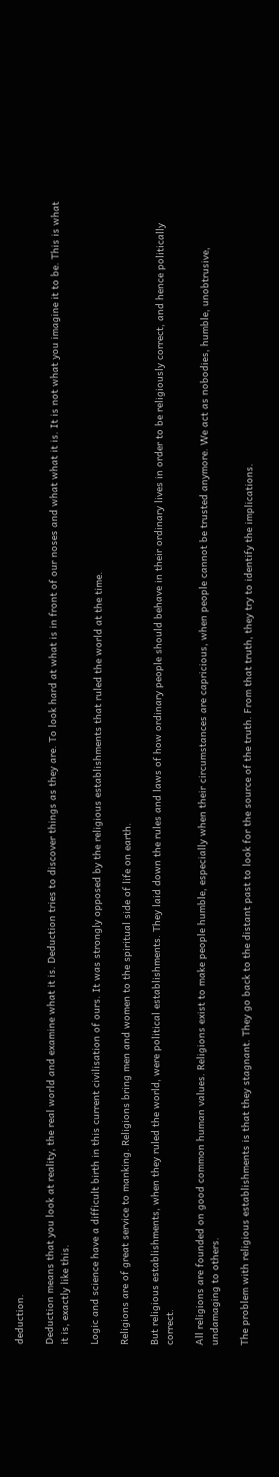deduction.

Deduction means that you look at reality, the real world and examine what it is. Deduction tries to discover things as they are. To look hard at what is in front of our noses and what what it is. It is not what you imagine it to be. This is what it is, exactly like this.

Logic and science have a difficult birth in this current civilisation of ours. It was strongly opposed by the religious establishments that ruled the world at the time.

Religions are of great service to manking. Religions bring men and women to the spiritual side of life on earth.

But religious establishments, when they ruled the world, were political establishments. They laid down the rules and laws of how ordinary people should behave in their ordinary lives in order to be religiously correct, and hence politically correct.

All religions are founded on good common human values. Religions exist to make people humble, especially when their circumstances are capricious, when people cannot be trusted anymore. We act as nobodies, humble, unobtrusive, undamaging to others.

The problem with religious establishments is that they stagnant. They go back to the distant past to look for the source of the truth. From that truth, they try to identify the implications.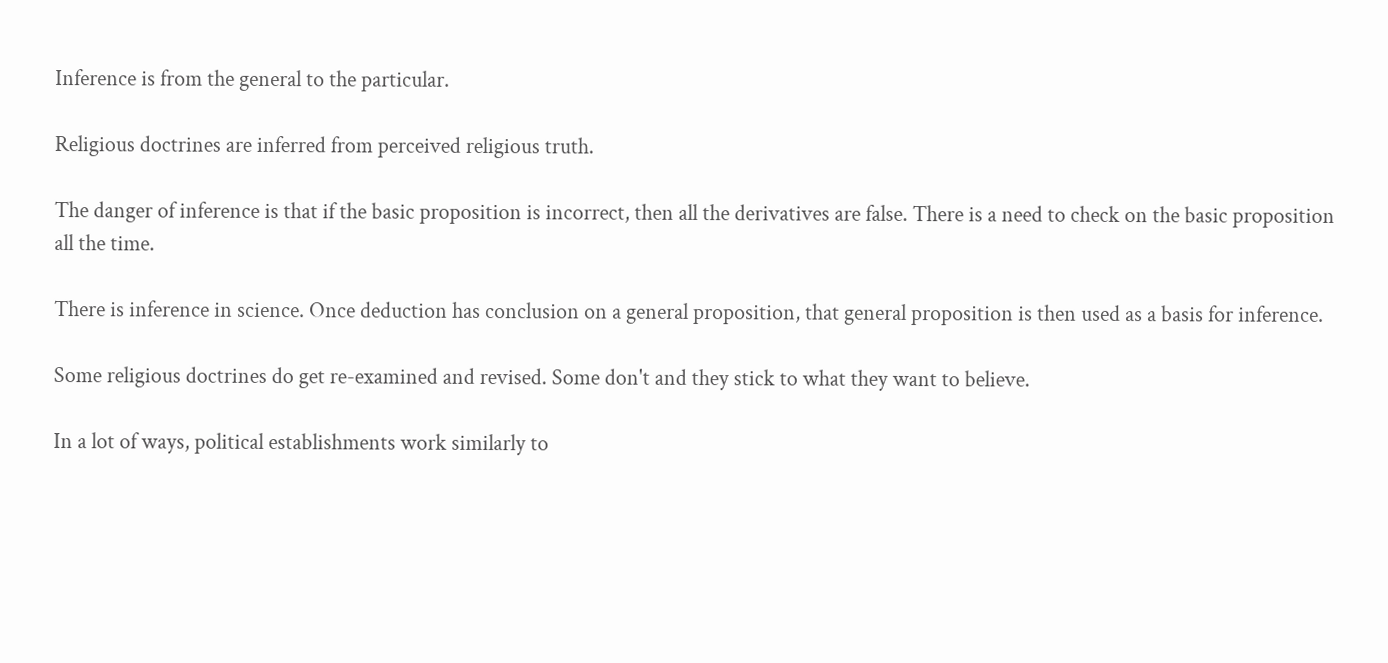Inference is from the general to the particular.

Religious doctrines are inferred from perceived religious truth.

The danger of inference is that if the basic proposition is incorrect, then all the derivatives are false. There is a need to check on the basic proposition all the time.

There is inference in science. Once deduction has conclusion on a general proposition, that general proposition is then used as a basis for inference.

Some religious doctrines do get re-examined and revised. Some don't and they stick to what they want to believe.

In a lot of ways, political establishments work similarly to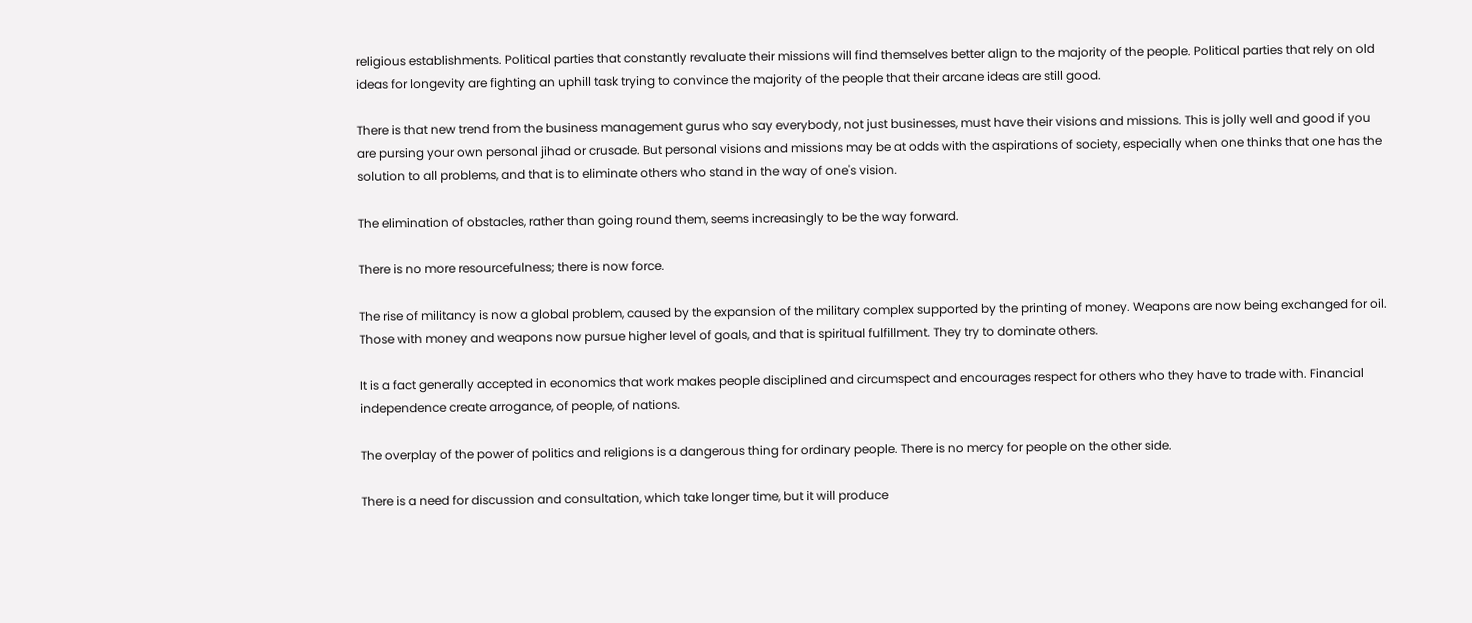religious establishments. Political parties that constantly revaluate their missions will find themselves better align to the majority of the people. Political parties that rely on old ideas for longevity are fighting an uphill task trying to convince the majority of the people that their arcane ideas are still good.

There is that new trend from the business management gurus who say everybody, not just businesses, must have their visions and missions. This is jolly well and good if you are pursing your own personal jihad or crusade. But personal visions and missions may be at odds with the aspirations of society, especially when one thinks that one has the solution to all problems, and that is to eliminate others who stand in the way of one's vision.

The elimination of obstacles, rather than going round them, seems increasingly to be the way forward.

There is no more resourcefulness; there is now force.

The rise of militancy is now a global problem, caused by the expansion of the military complex supported by the printing of money. Weapons are now being exchanged for oil. Those with money and weapons now pursue higher level of goals, and that is spiritual fulfillment. They try to dominate others.

It is a fact generally accepted in economics that work makes people disciplined and circumspect and encourages respect for others who they have to trade with. Financial independence create arrogance, of people, of nations.

The overplay of the power of politics and religions is a dangerous thing for ordinary people. There is no mercy for people on the other side.

There is a need for discussion and consultation, which take longer time, but it will produce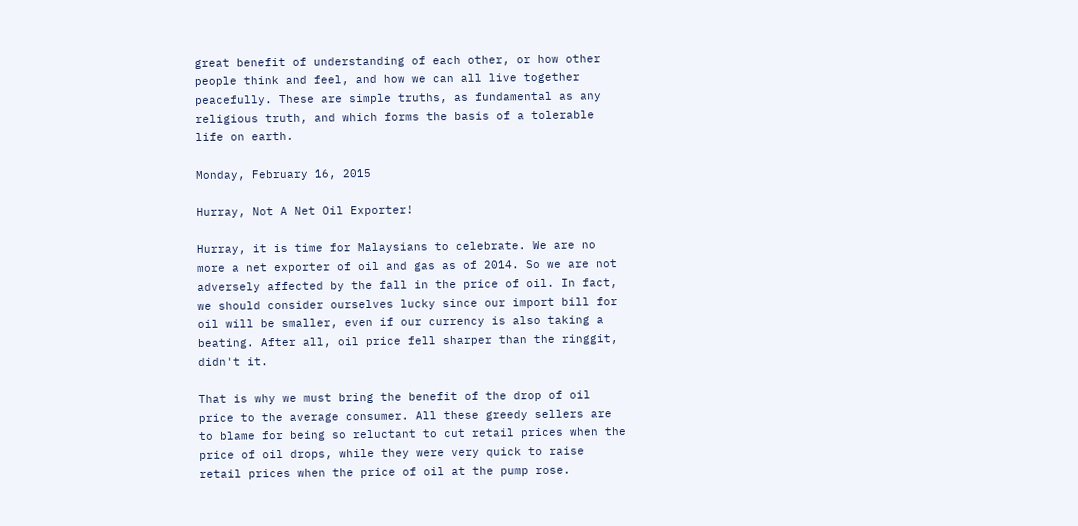great benefit of understanding of each other, or how other people think and feel, and how we can all live together peacefully. These are simple truths, as fundamental as any religious truth, and which forms the basis of a tolerable life on earth.

Monday, February 16, 2015

Hurray, Not A Net Oil Exporter!

Hurray, it is time for Malaysians to celebrate. We are no more a net exporter of oil and gas as of 2014. So we are not adversely affected by the fall in the price of oil. In fact, we should consider ourselves lucky since our import bill for oil will be smaller, even if our currency is also taking a beating. After all, oil price fell sharper than the ringgit, didn't it.

That is why we must bring the benefit of the drop of oil price to the average consumer. All these greedy sellers are to blame for being so reluctant to cut retail prices when the price of oil drops, while they were very quick to raise retail prices when the price of oil at the pump rose.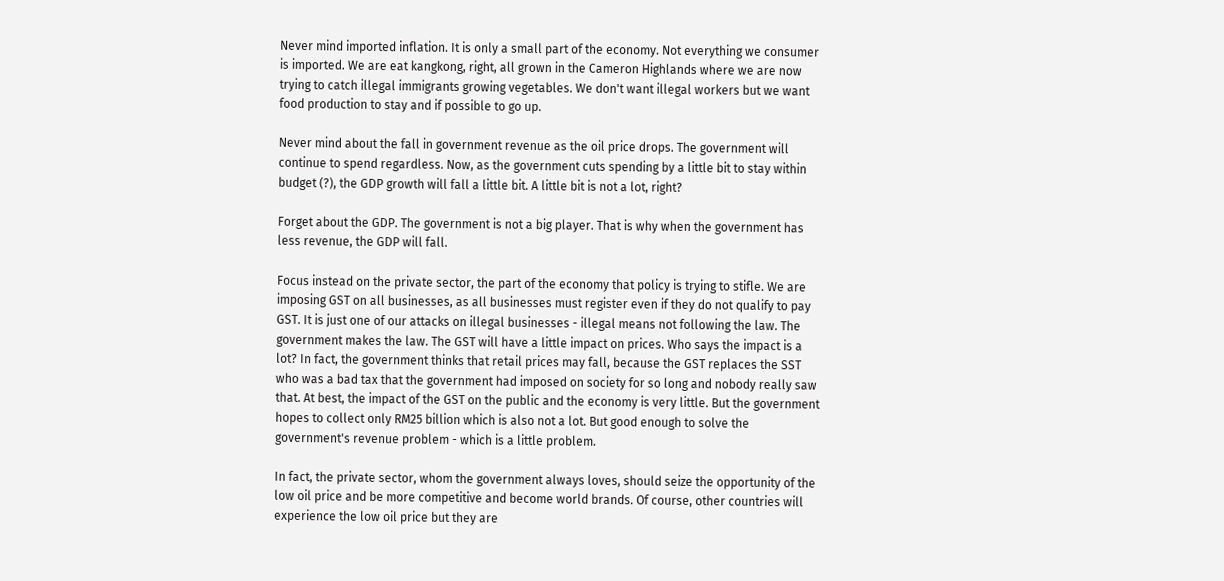Never mind imported inflation. It is only a small part of the economy. Not everything we consumer is imported. We are eat kangkong, right, all grown in the Cameron Highlands where we are now trying to catch illegal immigrants growing vegetables. We don't want illegal workers but we want food production to stay and if possible to go up.

Never mind about the fall in government revenue as the oil price drops. The government will continue to spend regardless. Now, as the government cuts spending by a little bit to stay within budget (?), the GDP growth will fall a little bit. A little bit is not a lot, right?

Forget about the GDP. The government is not a big player. That is why when the government has less revenue, the GDP will fall.

Focus instead on the private sector, the part of the economy that policy is trying to stifle. We are imposing GST on all businesses, as all businesses must register even if they do not qualify to pay GST. It is just one of our attacks on illegal businesses - illegal means not following the law. The government makes the law. The GST will have a little impact on prices. Who says the impact is a lot? In fact, the government thinks that retail prices may fall, because the GST replaces the SST who was a bad tax that the government had imposed on society for so long and nobody really saw that. At best, the impact of the GST on the public and the economy is very little. But the government hopes to collect only RM25 billion which is also not a lot. But good enough to solve the government's revenue problem - which is a little problem.

In fact, the private sector, whom the government always loves, should seize the opportunity of the low oil price and be more competitive and become world brands. Of course, other countries will experience the low oil price but they are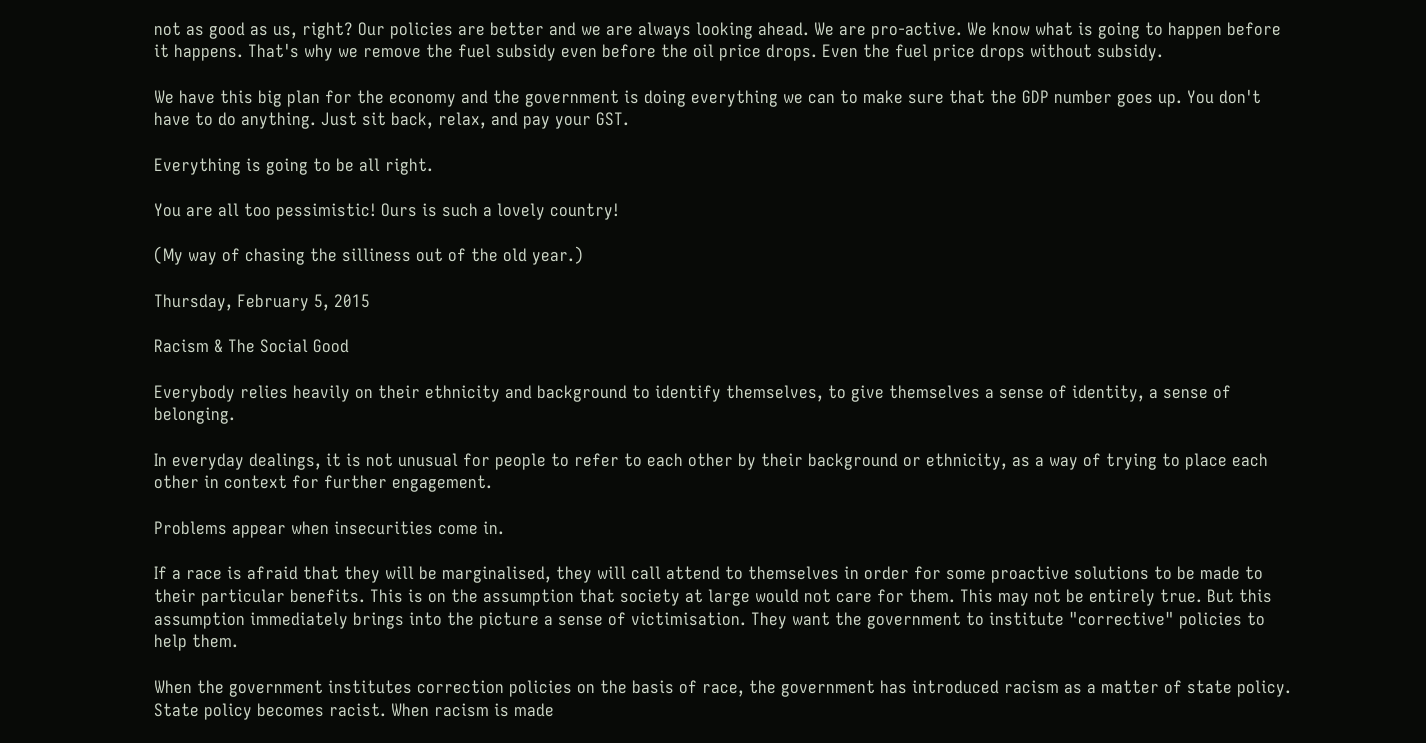not as good as us, right? Our policies are better and we are always looking ahead. We are pro-active. We know what is going to happen before it happens. That's why we remove the fuel subsidy even before the oil price drops. Even the fuel price drops without subsidy.

We have this big plan for the economy and the government is doing everything we can to make sure that the GDP number goes up. You don't have to do anything. Just sit back, relax, and pay your GST.

Everything is going to be all right.

You are all too pessimistic! Ours is such a lovely country!

(My way of chasing the silliness out of the old year.)

Thursday, February 5, 2015

Racism & The Social Good

Everybody relies heavily on their ethnicity and background to identify themselves, to give themselves a sense of identity, a sense of belonging.

In everyday dealings, it is not unusual for people to refer to each other by their background or ethnicity, as a way of trying to place each other in context for further engagement.

Problems appear when insecurities come in.

If a race is afraid that they will be marginalised, they will call attend to themselves in order for some proactive solutions to be made to their particular benefits. This is on the assumption that society at large would not care for them. This may not be entirely true. But this assumption immediately brings into the picture a sense of victimisation. They want the government to institute "corrective" policies to help them.

When the government institutes correction policies on the basis of race, the government has introduced racism as a matter of state policy. State policy becomes racist. When racism is made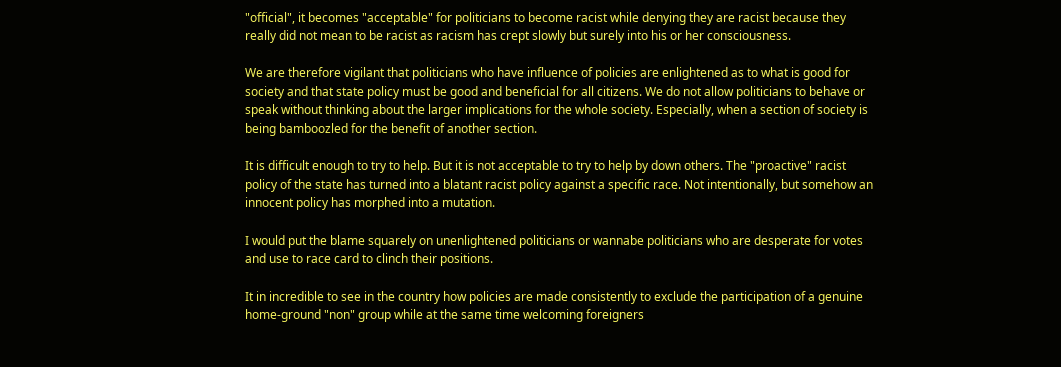"official", it becomes "acceptable" for politicians to become racist while denying they are racist because they really did not mean to be racist as racism has crept slowly but surely into his or her consciousness.

We are therefore vigilant that politicians who have influence of policies are enlightened as to what is good for society and that state policy must be good and beneficial for all citizens. We do not allow politicians to behave or speak without thinking about the larger implications for the whole society. Especially, when a section of society is being bamboozled for the benefit of another section.

It is difficult enough to try to help. But it is not acceptable to try to help by down others. The "proactive" racist policy of the state has turned into a blatant racist policy against a specific race. Not intentionally, but somehow an innocent policy has morphed into a mutation.

I would put the blame squarely on unenlightened politicians or wannabe politicians who are desperate for votes and use to race card to clinch their positions.

It in incredible to see in the country how policies are made consistently to exclude the participation of a genuine home-ground "non" group while at the same time welcoming foreigners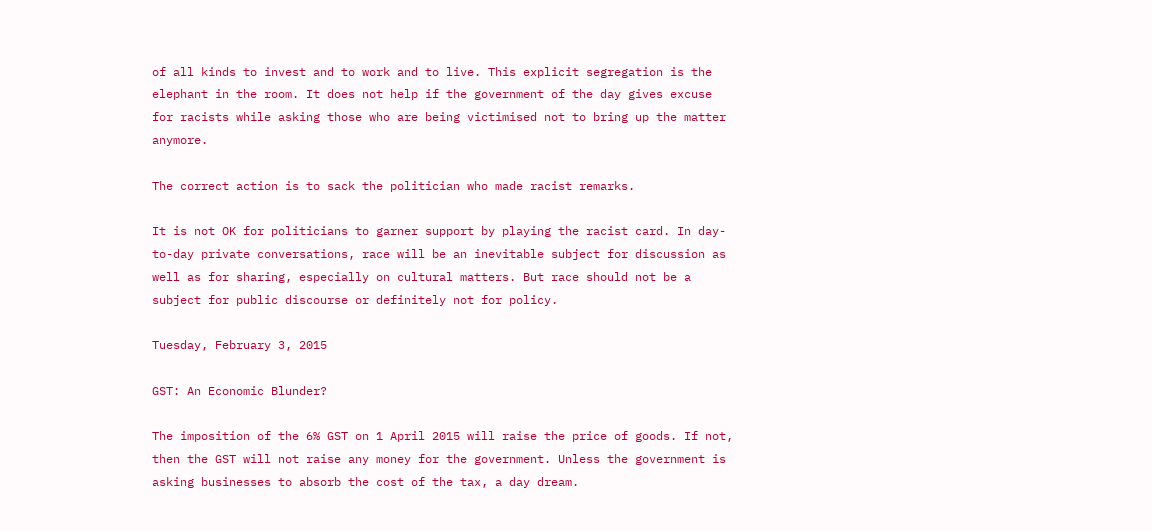of all kinds to invest and to work and to live. This explicit segregation is the elephant in the room. It does not help if the government of the day gives excuse for racists while asking those who are being victimised not to bring up the matter anymore.

The correct action is to sack the politician who made racist remarks.

It is not OK for politicians to garner support by playing the racist card. In day-to-day private conversations, race will be an inevitable subject for discussion as well as for sharing, especially on cultural matters. But race should not be a subject for public discourse or definitely not for policy.

Tuesday, February 3, 2015

GST: An Economic Blunder?

The imposition of the 6% GST on 1 April 2015 will raise the price of goods. If not, then the GST will not raise any money for the government. Unless the government is asking businesses to absorb the cost of the tax, a day dream.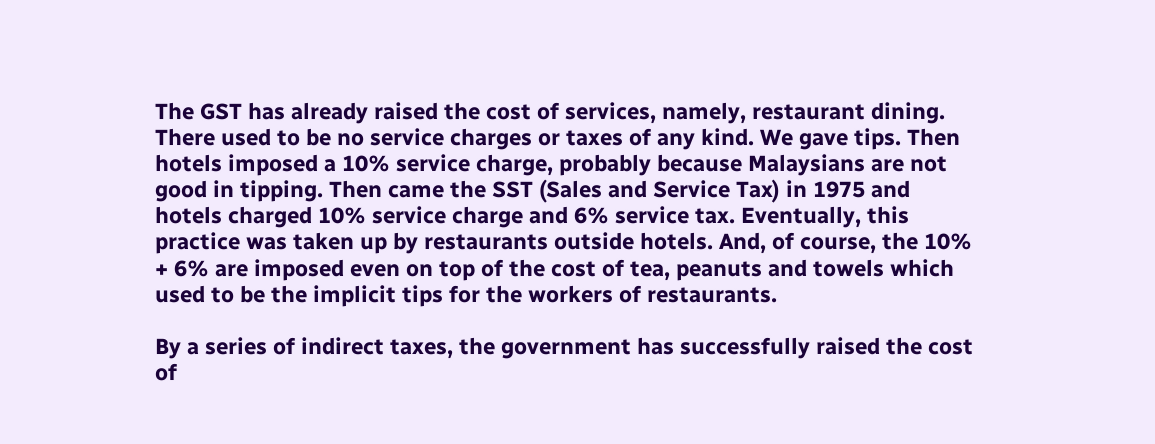The GST has already raised the cost of services, namely, restaurant dining. There used to be no service charges or taxes of any kind. We gave tips. Then hotels imposed a 10% service charge, probably because Malaysians are not good in tipping. Then came the SST (Sales and Service Tax) in 1975 and hotels charged 10% service charge and 6% service tax. Eventually, this practice was taken up by restaurants outside hotels. And, of course, the 10% + 6% are imposed even on top of the cost of tea, peanuts and towels which used to be the implicit tips for the workers of restaurants.

By a series of indirect taxes, the government has successfully raised the cost of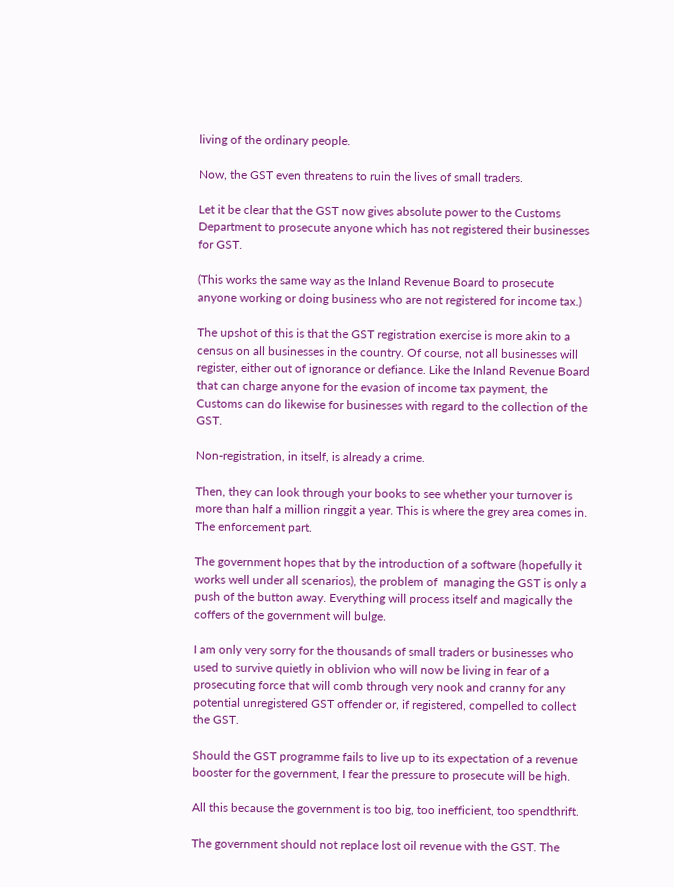living of the ordinary people.

Now, the GST even threatens to ruin the lives of small traders.

Let it be clear that the GST now gives absolute power to the Customs Department to prosecute anyone which has not registered their businesses for GST.

(This works the same way as the Inland Revenue Board to prosecute anyone working or doing business who are not registered for income tax.)

The upshot of this is that the GST registration exercise is more akin to a census on all businesses in the country. Of course, not all businesses will register, either out of ignorance or defiance. Like the Inland Revenue Board that can charge anyone for the evasion of income tax payment, the Customs can do likewise for businesses with regard to the collection of the GST.

Non-registration, in itself, is already a crime.

Then, they can look through your books to see whether your turnover is more than half a million ringgit a year. This is where the grey area comes in. The enforcement part.

The government hopes that by the introduction of a software (hopefully it works well under all scenarios), the problem of  managing the GST is only a push of the button away. Everything will process itself and magically the coffers of the government will bulge.

I am only very sorry for the thousands of small traders or businesses who used to survive quietly in oblivion who will now be living in fear of a prosecuting force that will comb through very nook and cranny for any potential unregistered GST offender or, if registered, compelled to collect the GST.

Should the GST programme fails to live up to its expectation of a revenue booster for the government, I fear the pressure to prosecute will be high.

All this because the government is too big, too inefficient, too spendthrift.

The government should not replace lost oil revenue with the GST. The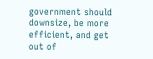government should downsize, be more efficient, and get out of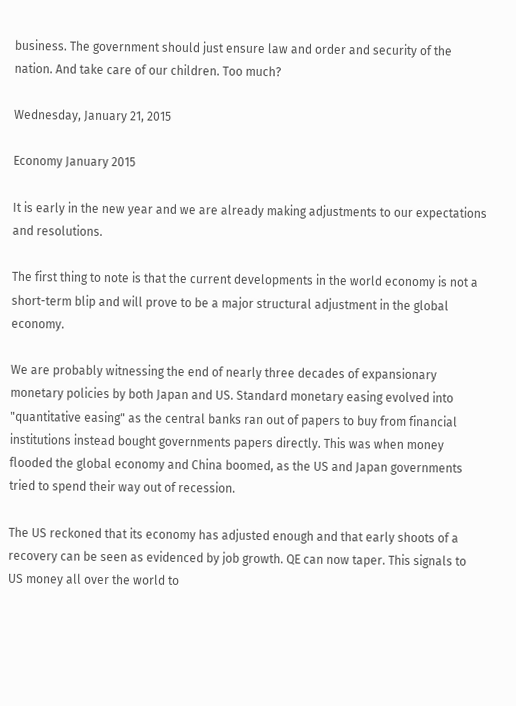business. The government should just ensure law and order and security of the nation. And take care of our children. Too much?

Wednesday, January 21, 2015

Economy January 2015

It is early in the new year and we are already making adjustments to our expectations and resolutions.

The first thing to note is that the current developments in the world economy is not a short-term blip and will prove to be a major structural adjustment in the global economy.

We are probably witnessing the end of nearly three decades of expansionary monetary policies by both Japan and US. Standard monetary easing evolved into "quantitative easing" as the central banks ran out of papers to buy from financial institutions instead bought governments papers directly. This was when money flooded the global economy and China boomed, as the US and Japan governments tried to spend their way out of recession.

The US reckoned that its economy has adjusted enough and that early shoots of a recovery can be seen as evidenced by job growth. QE can now taper. This signals to US money all over the world to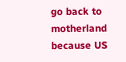go back to motherland because US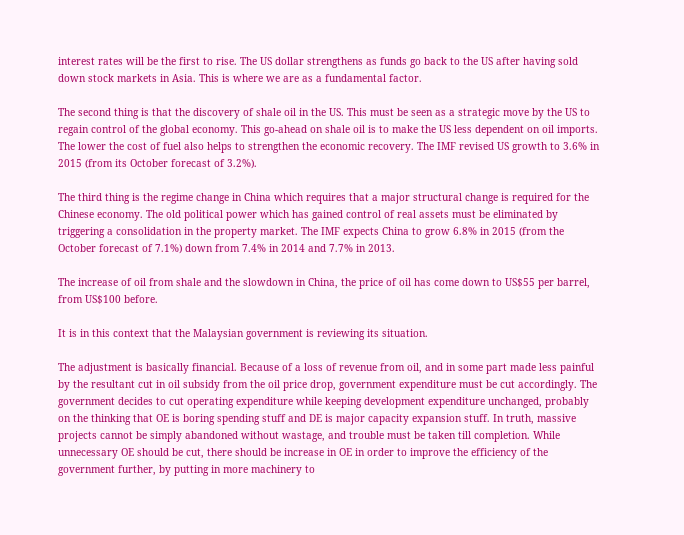interest rates will be the first to rise. The US dollar strengthens as funds go back to the US after having sold down stock markets in Asia. This is where we are as a fundamental factor.

The second thing is that the discovery of shale oil in the US. This must be seen as a strategic move by the US to regain control of the global economy. This go-ahead on shale oil is to make the US less dependent on oil imports. The lower the cost of fuel also helps to strengthen the economic recovery. The IMF revised US growth to 3.6% in 2015 (from its October forecast of 3.2%).

The third thing is the regime change in China which requires that a major structural change is required for the Chinese economy. The old political power which has gained control of real assets must be eliminated by triggering a consolidation in the property market. The IMF expects China to grow 6.8% in 2015 (from the October forecast of 7.1%) down from 7.4% in 2014 and 7.7% in 2013.

The increase of oil from shale and the slowdown in China, the price of oil has come down to US$55 per barrel, from US$100 before.

It is in this context that the Malaysian government is reviewing its situation.

The adjustment is basically financial. Because of a loss of revenue from oil, and in some part made less painful by the resultant cut in oil subsidy from the oil price drop, government expenditure must be cut accordingly. The government decides to cut operating expenditure while keeping development expenditure unchanged, probably on the thinking that OE is boring spending stuff and DE is major capacity expansion stuff. In truth, massive projects cannot be simply abandoned without wastage, and trouble must be taken till completion. While unnecessary OE should be cut, there should be increase in OE in order to improve the efficiency of the government further, by putting in more machinery to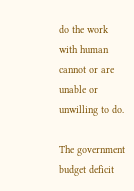do the work with human cannot or are unable or unwilling to do.

The government budget deficit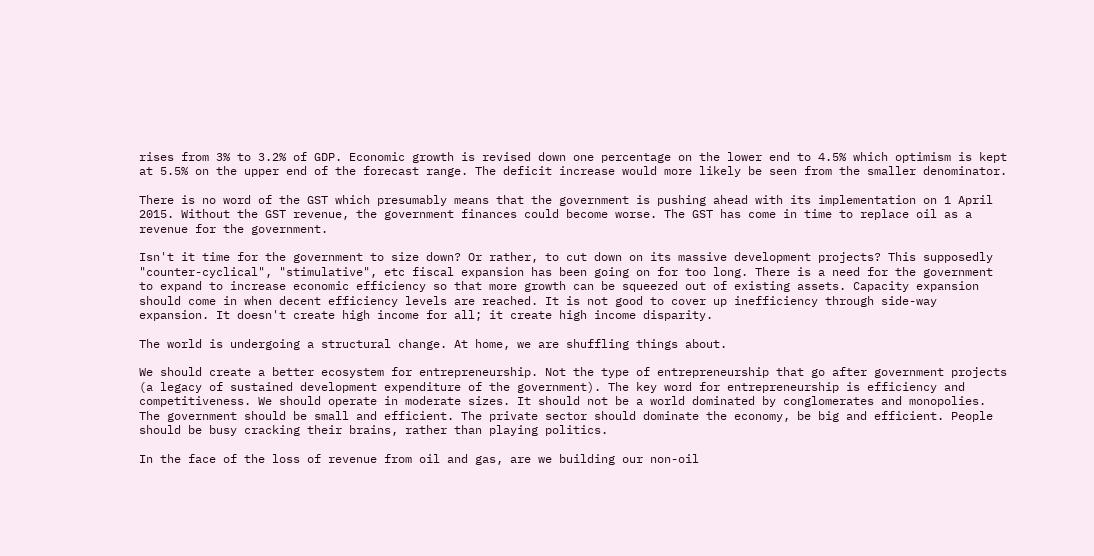rises from 3% to 3.2% of GDP. Economic growth is revised down one percentage on the lower end to 4.5% which optimism is kept at 5.5% on the upper end of the forecast range. The deficit increase would more likely be seen from the smaller denominator.

There is no word of the GST which presumably means that the government is pushing ahead with its implementation on 1 April 2015. Without the GST revenue, the government finances could become worse. The GST has come in time to replace oil as a revenue for the government.

Isn't it time for the government to size down? Or rather, to cut down on its massive development projects? This supposedly "counter-cyclical", "stimulative", etc fiscal expansion has been going on for too long. There is a need for the government to expand to increase economic efficiency so that more growth can be squeezed out of existing assets. Capacity expansion should come in when decent efficiency levels are reached. It is not good to cover up inefficiency through side-way expansion. It doesn't create high income for all; it create high income disparity.

The world is undergoing a structural change. At home, we are shuffling things about.

We should create a better ecosystem for entrepreneurship. Not the type of entrepreneurship that go after government projects (a legacy of sustained development expenditure of the government). The key word for entrepreneurship is efficiency and competitiveness. We should operate in moderate sizes. It should not be a world dominated by conglomerates and monopolies. The government should be small and efficient. The private sector should dominate the economy, be big and efficient. People should be busy cracking their brains, rather than playing politics.

In the face of the loss of revenue from oil and gas, are we building our non-oil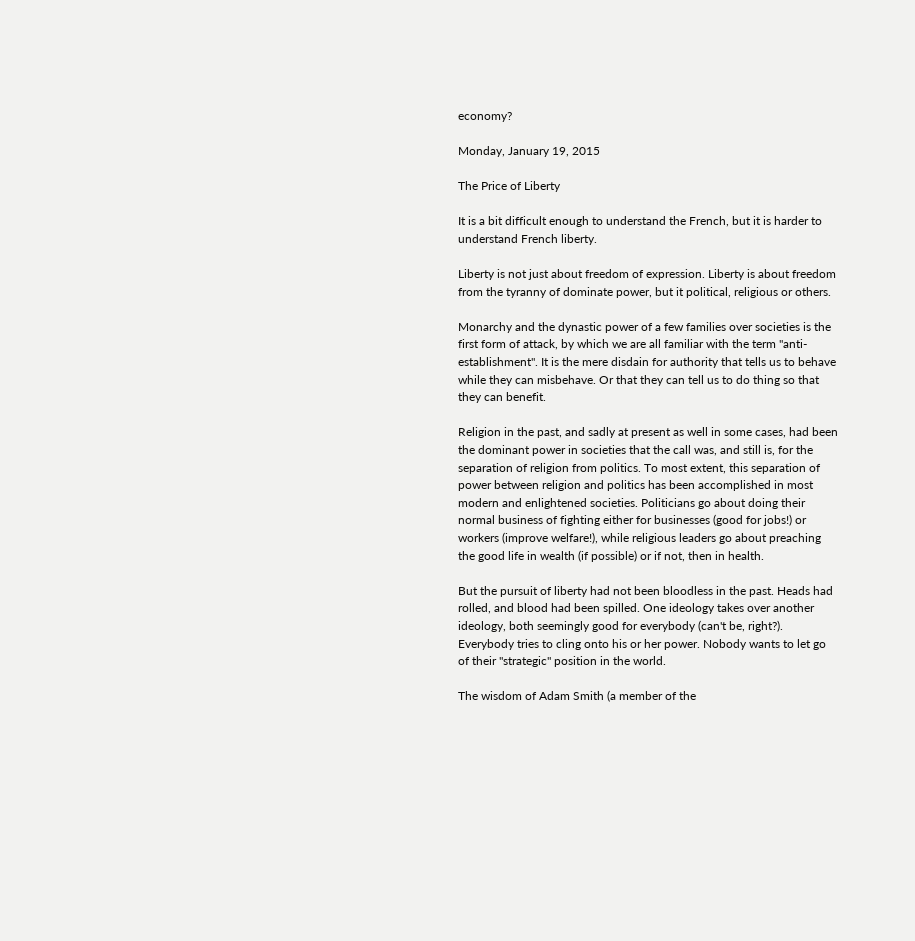economy?

Monday, January 19, 2015

The Price of Liberty

It is a bit difficult enough to understand the French, but it is harder to understand French liberty.

Liberty is not just about freedom of expression. Liberty is about freedom from the tyranny of dominate power, but it political, religious or others.

Monarchy and the dynastic power of a few families over societies is the first form of attack, by which we are all familiar with the term "anti-establishment". It is the mere disdain for authority that tells us to behave while they can misbehave. Or that they can tell us to do thing so that they can benefit.

Religion in the past, and sadly at present as well in some cases, had been the dominant power in societies that the call was, and still is, for the separation of religion from politics. To most extent, this separation of power between religion and politics has been accomplished in most modern and enlightened societies. Politicians go about doing their normal business of fighting either for businesses (good for jobs!) or workers (improve welfare!), while religious leaders go about preaching the good life in wealth (if possible) or if not, then in health.

But the pursuit of liberty had not been bloodless in the past. Heads had rolled, and blood had been spilled. One ideology takes over another ideology, both seemingly good for everybody (can't be, right?). Everybody tries to cling onto his or her power. Nobody wants to let go of their "strategic" position in the world.

The wisdom of Adam Smith (a member of the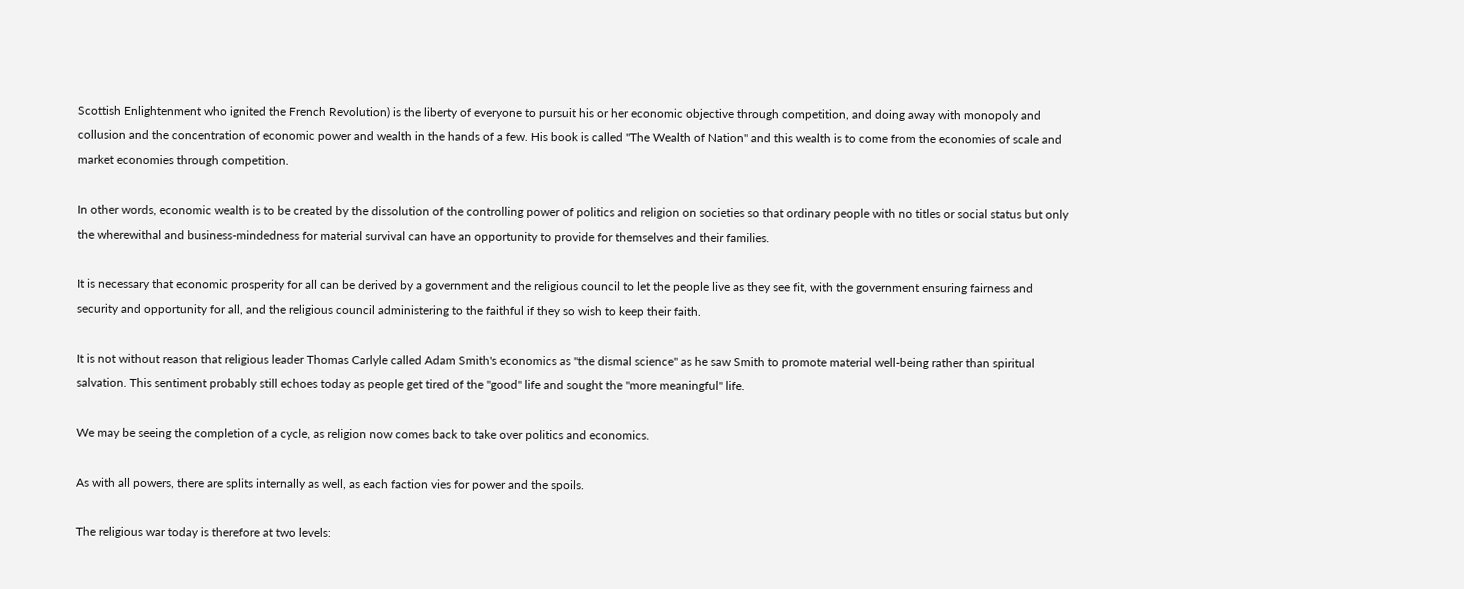Scottish Enlightenment who ignited the French Revolution) is the liberty of everyone to pursuit his or her economic objective through competition, and doing away with monopoly and collusion and the concentration of economic power and wealth in the hands of a few. His book is called "The Wealth of Nation" and this wealth is to come from the economies of scale and market economies through competition.

In other words, economic wealth is to be created by the dissolution of the controlling power of politics and religion on societies so that ordinary people with no titles or social status but only the wherewithal and business-mindedness for material survival can have an opportunity to provide for themselves and their families.

It is necessary that economic prosperity for all can be derived by a government and the religious council to let the people live as they see fit, with the government ensuring fairness and security and opportunity for all, and the religious council administering to the faithful if they so wish to keep their faith.

It is not without reason that religious leader Thomas Carlyle called Adam Smith's economics as "the dismal science" as he saw Smith to promote material well-being rather than spiritual salvation. This sentiment probably still echoes today as people get tired of the "good" life and sought the "more meaningful" life.

We may be seeing the completion of a cycle, as religion now comes back to take over politics and economics.

As with all powers, there are splits internally as well, as each faction vies for power and the spoils.

The religious war today is therefore at two levels: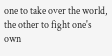one to take over the world, the other to fight one's own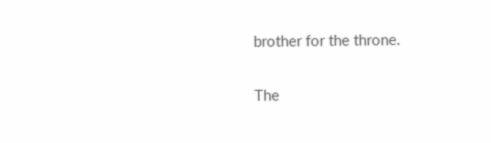brother for the throne.

The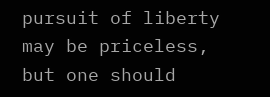pursuit of liberty may be priceless, but one should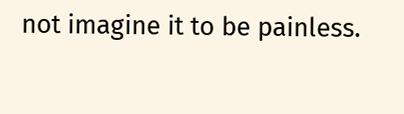not imagine it to be painless.